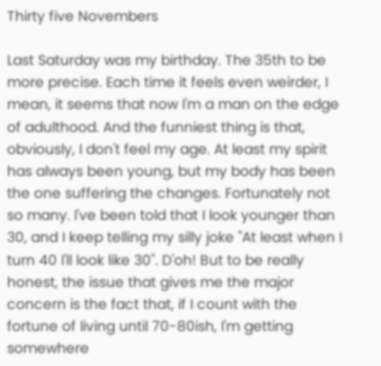Thirty five Novembers

Last Saturday was my birthday. The 35th to be more precise. Each time it feels even weirder, I mean, it seems that now I'm a man on the edge of adulthood. And the funniest thing is that, obviously, I don't feel my age. At least my spirit has always been young, but my body has been the one suffering the changes. Fortunately not so many. I've been told that I look younger than 30, and I keep telling my silly joke "At least when I turn 40 I'll look like 30". D'oh! But to be really honest, the issue that gives me the major concern is the fact that, if I count with the fortune of living until 70-80ish, I'm getting somewhere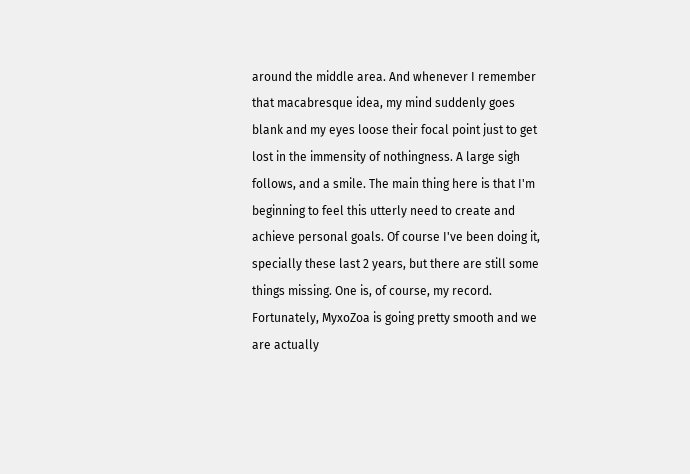around the middle area. And whenever I remember that macabresque idea, my mind suddenly goes blank and my eyes loose their focal point just to get lost in the immensity of nothingness. A large sigh follows, and a smile. The main thing here is that I'm beginning to feel this utterly need to create and achieve personal goals. Of course I've been doing it, specially these last 2 years, but there are still some things missing. One is, of course, my record. Fortunately, MyxoZoa is going pretty smooth and we are actually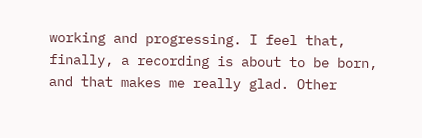working and progressing. I feel that, finally, a recording is about to be born, and that makes me really glad. Other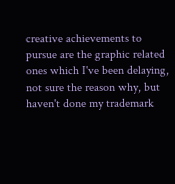creative achievements to pursue are the graphic related ones which I've been delaying, not sure the reason why, but haven't done my trademark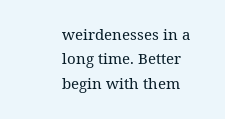weirdenesses in a long time. Better begin with them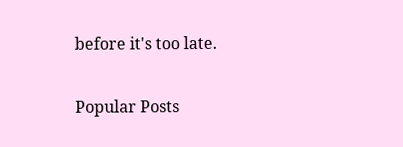before it's too late.

Popular Posts